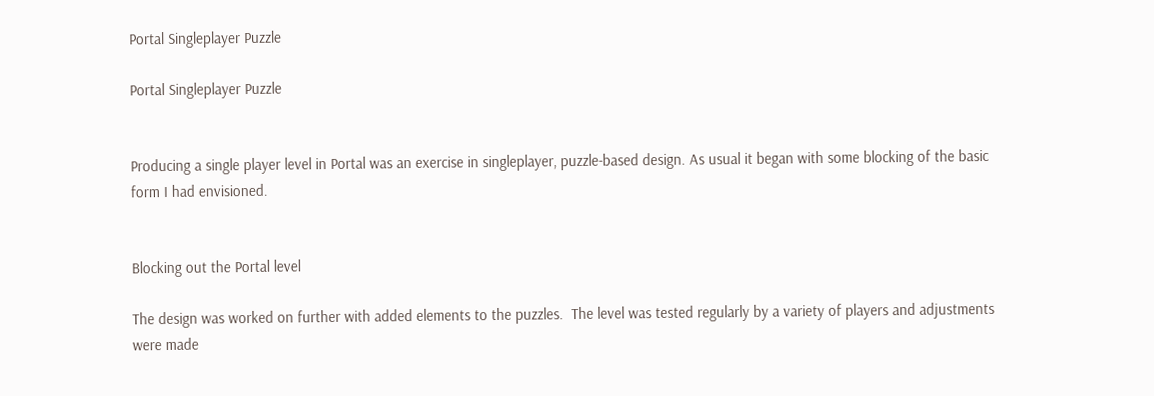Portal Singleplayer Puzzle

Portal Singleplayer Puzzle


Producing a single player level in Portal was an exercise in singleplayer, puzzle-based design. As usual it began with some blocking of the basic form I had envisioned.


Blocking out the Portal level

The design was worked on further with added elements to the puzzles.  The level was tested regularly by a variety of players and adjustments were made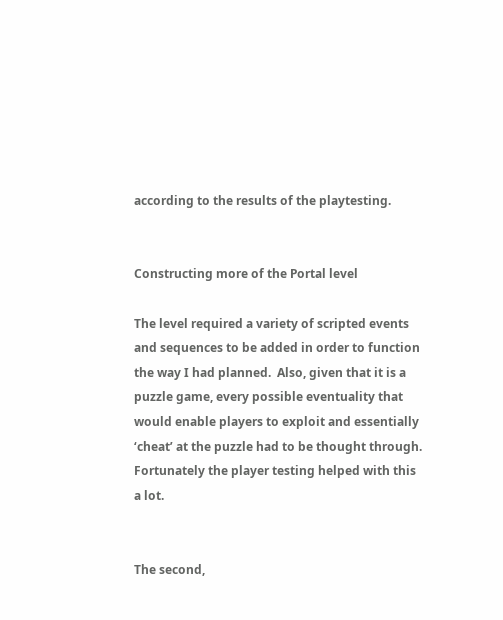according to the results of the playtesting.


Constructing more of the Portal level

The level required a variety of scripted events and sequences to be added in order to function the way I had planned.  Also, given that it is a puzzle game, every possible eventuality that would enable players to exploit and essentially ‘cheat’ at the puzzle had to be thought through.  Fortunately the player testing helped with this a lot.


The second,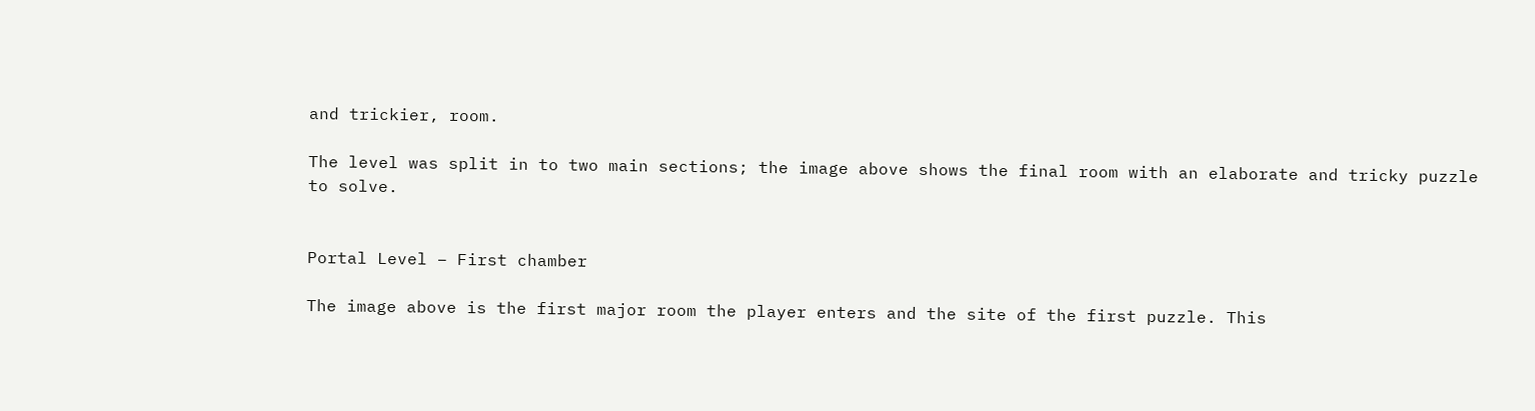and trickier, room.

The level was split in to two main sections; the image above shows the final room with an elaborate and tricky puzzle to solve.


Portal Level – First chamber

The image above is the first major room the player enters and the site of the first puzzle. This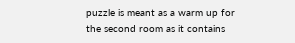puzzle is meant as a warm up for the second room as it contains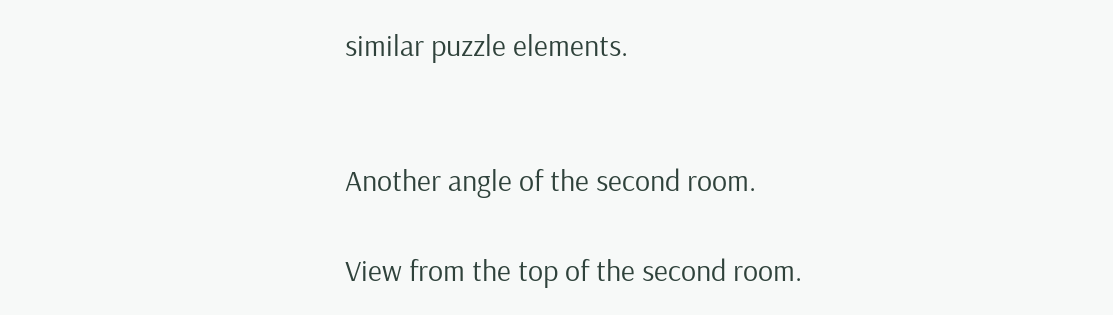similar puzzle elements.


Another angle of the second room.

View from the top of the second room.